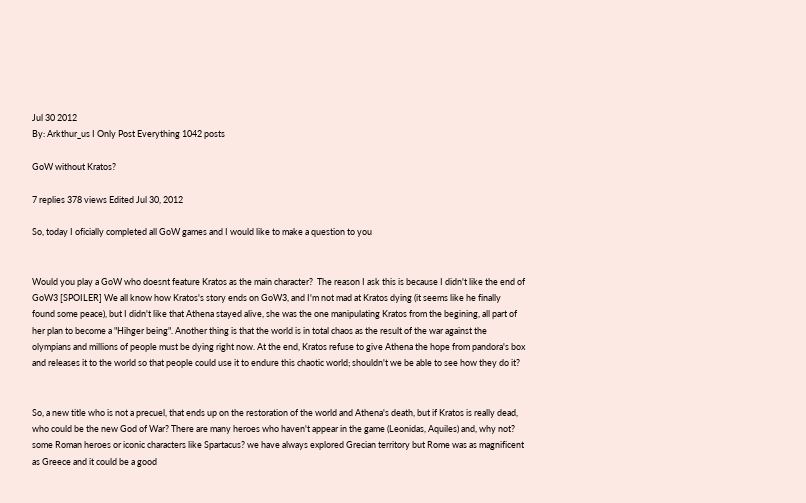Jul 30 2012
By: Arkthur_us I Only Post Everything 1042 posts

GoW without Kratos?

7 replies 378 views Edited Jul 30, 2012

So, today I oficially completed all GoW games and I would like to make a question to you


Would you play a GoW who doesnt feature Kratos as the main character?  The reason I ask this is because I didn't like the end of GoW3 [SPOILER] We all know how Kratos's story ends on GoW3, and I'm not mad at Kratos dying (it seems like he finally found some peace), but I didn't like that Athena stayed alive, she was the one manipulating Kratos from the begining, all part of her plan to become a "Hihger being". Another thing is that the world is in total chaos as the result of the war against the olympians and millions of people must be dying right now. At the end, Kratos refuse to give Athena the hope from pandora's box and releases it to the world so that people could use it to endure this chaotic world; shouldn't we be able to see how they do it?


So, a new title who is not a precuel, that ends up on the restoration of the world and Athena's death, but if Kratos is really dead, who could be the new God of War? There are many heroes who haven't appear in the game (Leonidas, Aquiles) and, why not? some Roman heroes or iconic characters like Spartacus? we have always explored Grecian territory but Rome was as magnificent as Greece and it could be a good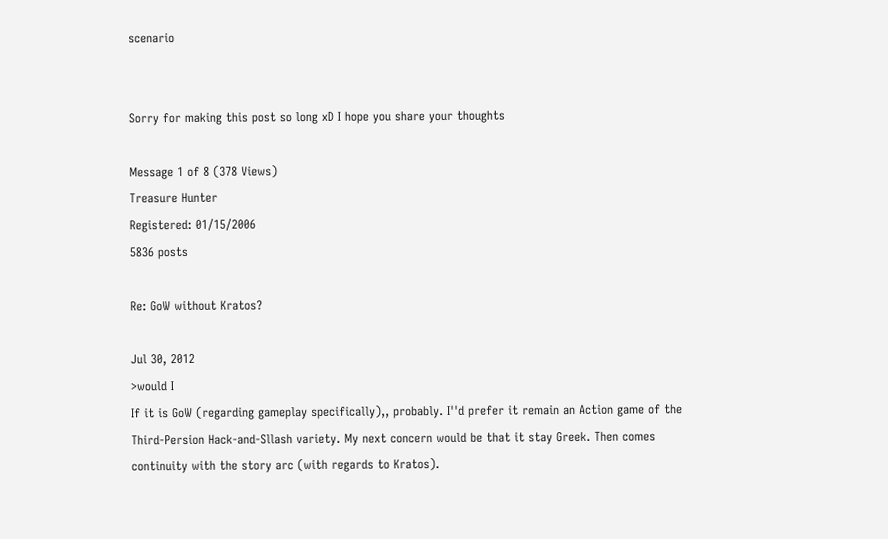scenario


Sorry for making this post so long xD I hope you share your thoughts

Message 1 of 8 (378 Views)
Treasure Hunter
Registered: 01/15/2006
5836 posts

Re: GoW without Kratos?

Jul 30, 2012
>would I
If it is GoW (regarding gameplay specifically),, probably. I''d prefer it remain an Action game of the Third-Persion Hack-and-Sllash variety. My next concern would be that it stay Greek. Then comes continuity with the story arc (with regards to Kratos).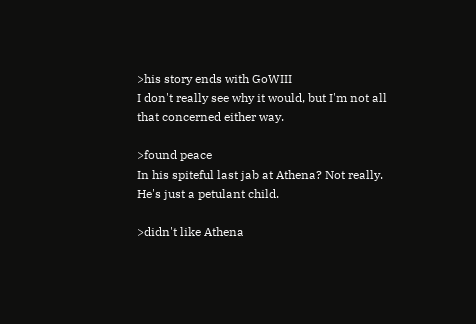>his story ends with GoWIII
I don't really see why it would, but I'm not all that concerned either way.

>found peace
In his spiteful last jab at Athena? Not really. He's just a petulant child.

>didn't like Athena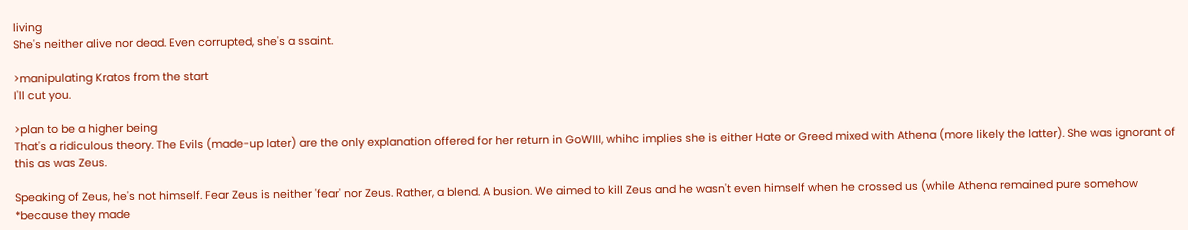living
She's neither alive nor dead. Even corrupted, she's a ssaint.

>manipulating Kratos from the start
I'll cut you.

>plan to be a higher being
That's a ridiculous theory. The Evils (made-up later) are the only explanation offered for her return in GoWIII, whihc implies she is either Hate or Greed mixed with Athena (more likely the latter). She was ignorant of this as was Zeus.

Speaking of Zeus, he's not himself. Fear Zeus is neither 'fear' nor Zeus. Rather, a blend. A busion. We aimed to kill Zeus and he wasn't even himself when he crossed us (while Athena remained pure somehow *because they made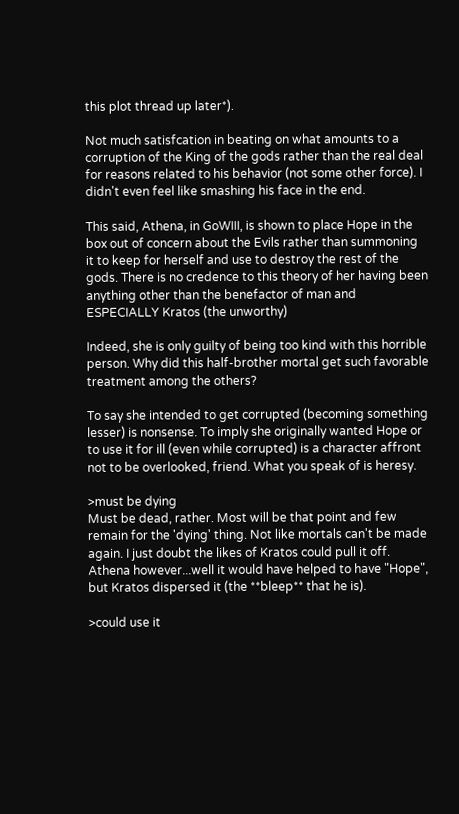this plot thread up later*).

Not much satisfcation in beating on what amounts to a corruption of the King of the gods rather than the real deal for reasons related to his behavior (not some other force). I didn't even feel like smashing his face in the end.

This said, Athena, in GoWIII, is shown to place Hope in the box out of concern about the Evils rather than summoning it to keep for herself and use to destroy the rest of the gods. There is no credence to this theory of her having been anything other than the benefactor of man and ESPECIALLY Kratos (the unworthy)

Indeed, she is only guilty of being too kind with this horrible person. Why did this half-brother mortal get such favorable treatment among the others?

To say she intended to get corrupted (becoming something lesser) is nonsense. To imply she originally wanted Hope or to use it for ill (even while corrupted) is a character affront not to be overlooked, friend. What you speak of is heresy.

>must be dying
Must be dead, rather. Most will be that point and few remain for the 'dying' thing. Not like mortals can't be made again. I just doubt the likes of Kratos could pull it off. Athena however...well it would have helped to have "Hope", but Kratos dispersed it (the **bleep** that he is).

>could use it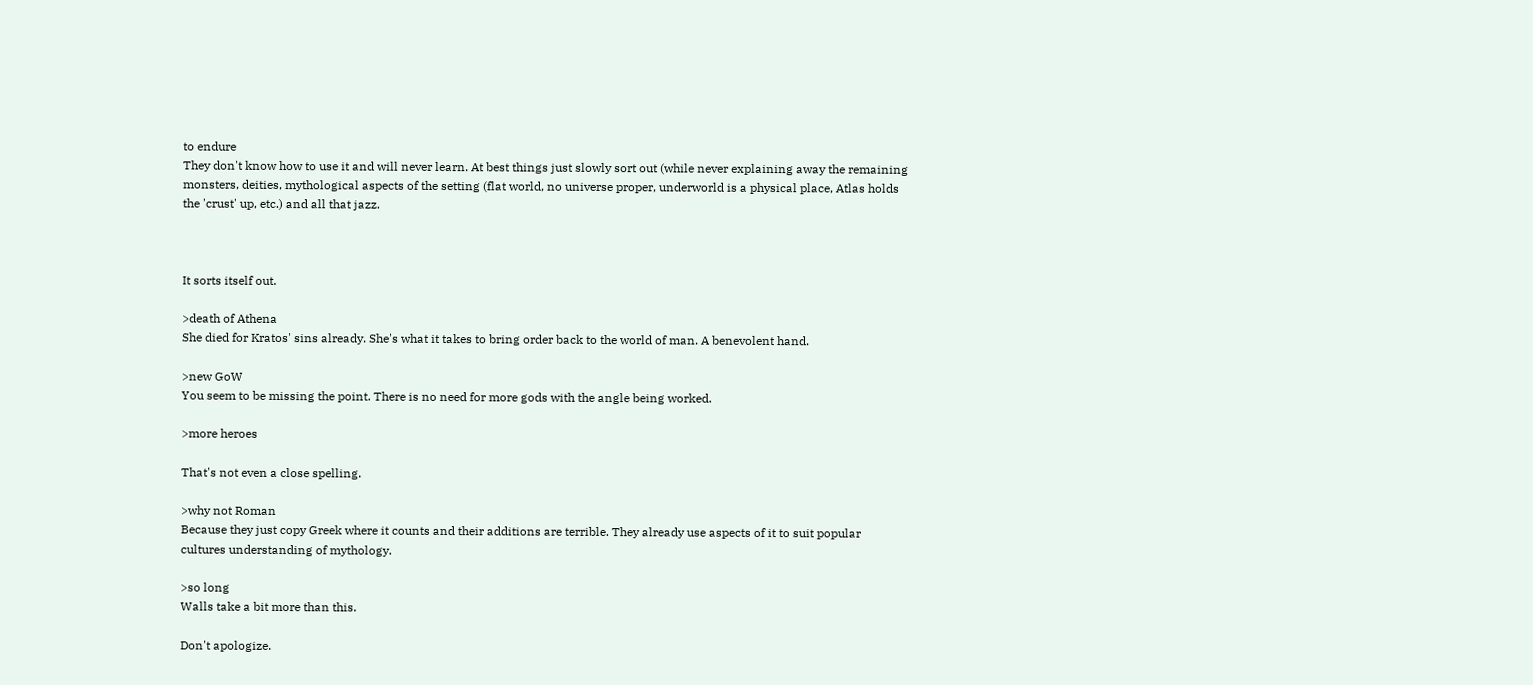to endure
They don't know how to use it and will never learn. At best things just slowly sort out (while never explaining away the remaining monsters, deities, mythological aspects of the setting (flat world, no universe proper, underworld is a physical place, Atlas holds the 'crust' up, etc.) and all that jazz.



It sorts itself out.

>death of Athena
She died for Kratos' sins already. She's what it takes to bring order back to the world of man. A benevolent hand.

>new GoW
You seem to be missing the point. There is no need for more gods with the angle being worked.

>more heroes

That's not even a close spelling.

>why not Roman
Because they just copy Greek where it counts and their additions are terrible. They already use aspects of it to suit popular cultures understanding of mythology.

>so long
Walls take a bit more than this.

Don't apologize.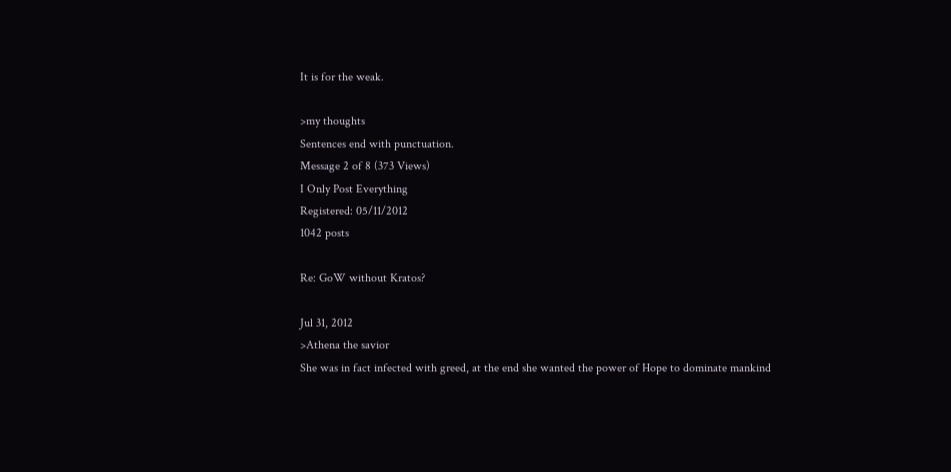It is for the weak.

>my thoughts
Sentences end with punctuation.
Message 2 of 8 (373 Views)
I Only Post Everything
Registered: 05/11/2012
1042 posts

Re: GoW without Kratos?

Jul 31, 2012
>Athena the savior
She was in fact infected with greed, at the end she wanted the power of Hope to dominate mankind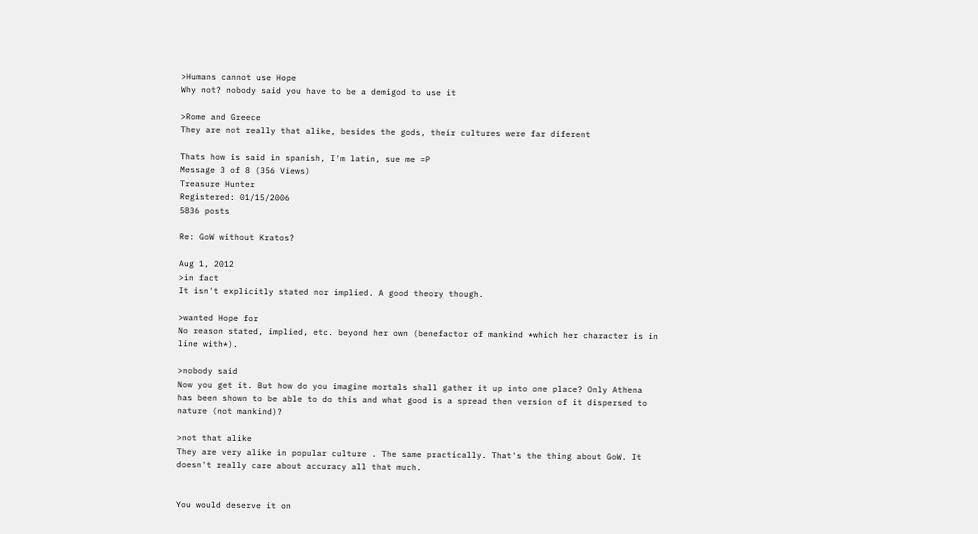>Humans cannot use Hope
Why not? nobody said you have to be a demigod to use it

>Rome and Greece
They are not really that alike, besides the gods, their cultures were far diferent

Thats how is said in spanish, I'm latin, sue me =P
Message 3 of 8 (356 Views)
Treasure Hunter
Registered: 01/15/2006
5836 posts

Re: GoW without Kratos?

Aug 1, 2012
>in fact
It isn't explicitly stated nor implied. A good theory though.

>wanted Hope for
No reason stated, implied, etc. beyond her own (benefactor of mankind *which her character is in line with*).

>nobody said
Now you get it. But how do you imagine mortals shall gather it up into one place? Only Athena has been shown to be able to do this and what good is a spread then version of it dispersed to nature (not mankind)?

>not that alike
They are very alike in popular culture . The same practically. That's the thing about GoW. It doesn't really care about accuracy all that much.


You would deserve it on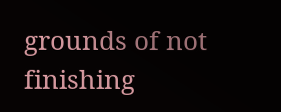grounds of not finishing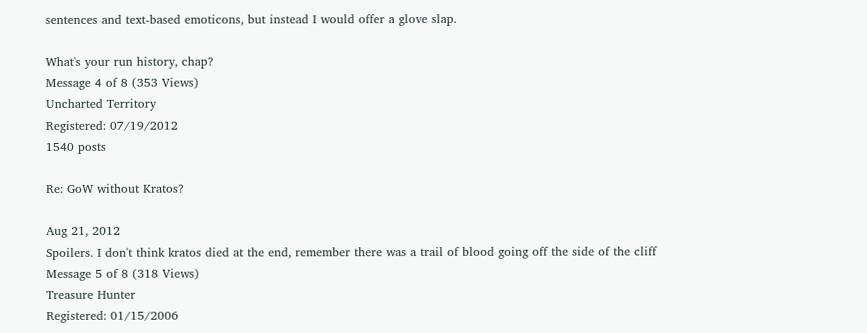sentences and text-based emoticons, but instead I would offer a glove slap.

What's your run history, chap?
Message 4 of 8 (353 Views)
Uncharted Territory
Registered: 07/19/2012
1540 posts

Re: GoW without Kratos?

Aug 21, 2012
Spoilers. I don't think kratos died at the end, remember there was a trail of blood going off the side of the cliff
Message 5 of 8 (318 Views)
Treasure Hunter
Registered: 01/15/2006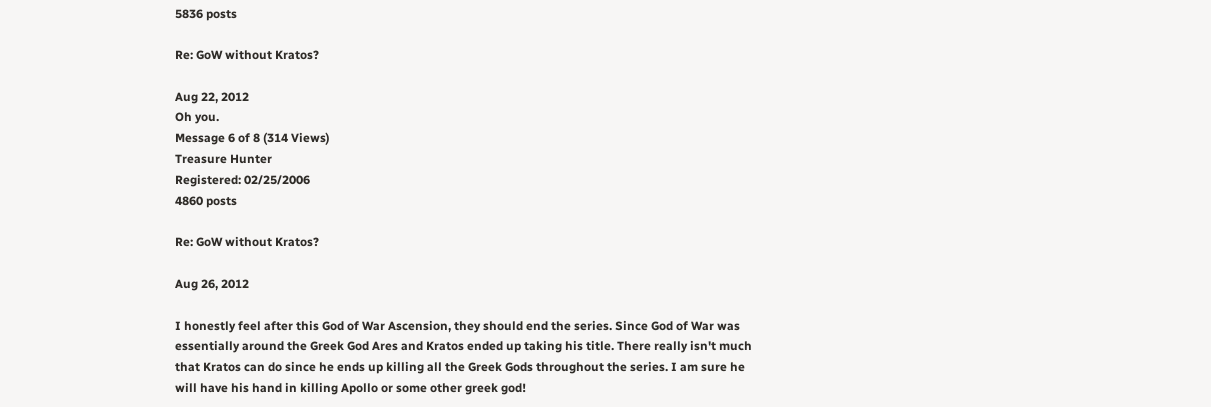5836 posts

Re: GoW without Kratos?

Aug 22, 2012
Oh you.
Message 6 of 8 (314 Views)
Treasure Hunter
Registered: 02/25/2006
4860 posts

Re: GoW without Kratos?

Aug 26, 2012

I honestly feel after this God of War Ascension, they should end the series. Since God of War was essentially around the Greek God Ares and Kratos ended up taking his title. There really isn't much that Kratos can do since he ends up killing all the Greek Gods throughout the series. I am sure he will have his hand in killing Apollo or some other greek god!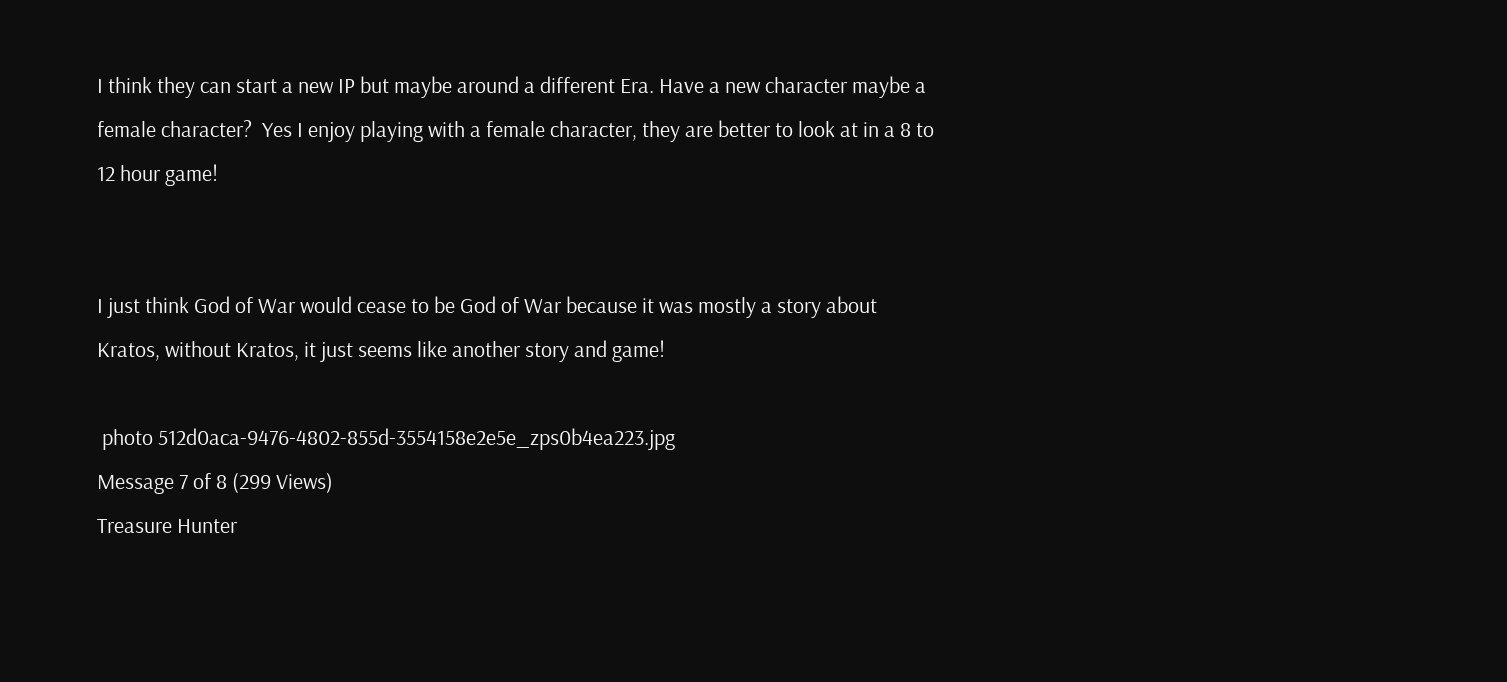I think they can start a new IP but maybe around a different Era. Have a new character maybe a female character?  Yes I enjoy playing with a female character, they are better to look at in a 8 to 12 hour game!


I just think God of War would cease to be God of War because it was mostly a story about Kratos, without Kratos, it just seems like another story and game!

 photo 512d0aca-9476-4802-855d-3554158e2e5e_zps0b4ea223.jpg
Message 7 of 8 (299 Views)
Treasure Hunter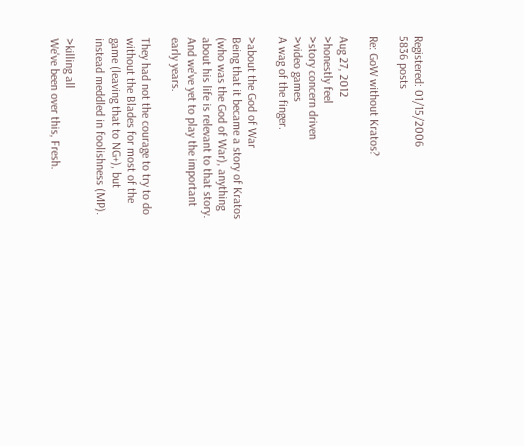Registered: 01/15/2006
5836 posts

Re: GoW without Kratos?

Aug 27, 2012
>honestly feel
>story concern driven
>video games
A wag of the finger.

>about the God of War
Being that it became a story of Kratos (who was the God of War), anything about his life is relevant to that story. And we've yet to play the important early years.

They had not the courage to try to do without the Blades for most of the game (leaving that to NG+), but instead meddled in foolishness (MP).

>killing all
We've been over this, Fresh.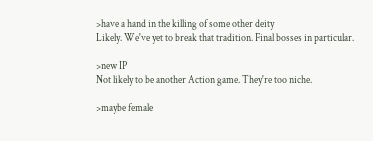>have a hand in the killing of some other deity
Likely. We've yet to break that tradition. Final bosses in particular.

>new IP
Not likely to be another Action game. They're too niche.

>maybe female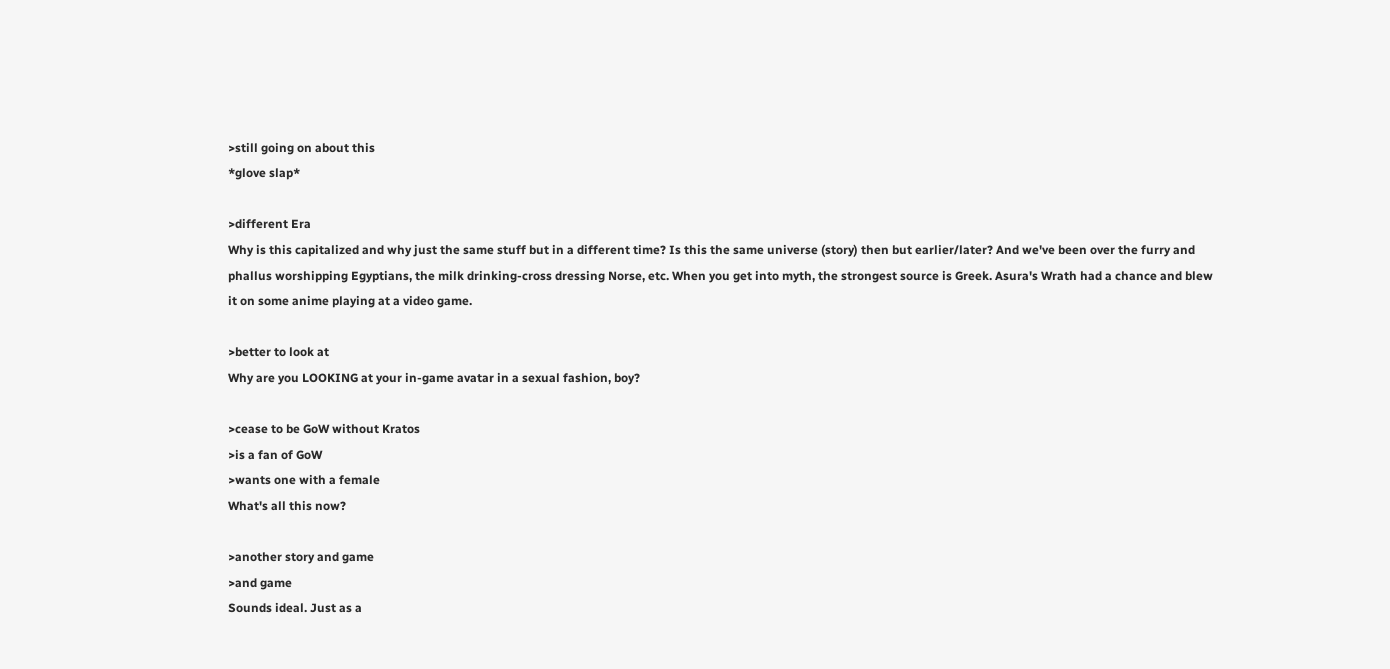>still going on about this
*glove slap*

>different Era
Why is this capitalized and why just the same stuff but in a different time? Is this the same universe (story) then but earlier/later? And we've been over the furry and phallus worshipping Egyptians, the milk drinking-cross dressing Norse, etc. When you get into myth, the strongest source is Greek. Asura's Wrath had a chance and blew it on some anime playing at a video game.

>better to look at
Why are you LOOKING at your in-game avatar in a sexual fashion, boy?

>cease to be GoW without Kratos
>is a fan of GoW
>wants one with a female
What's all this now?

>another story and game
>and game
Sounds ideal. Just as a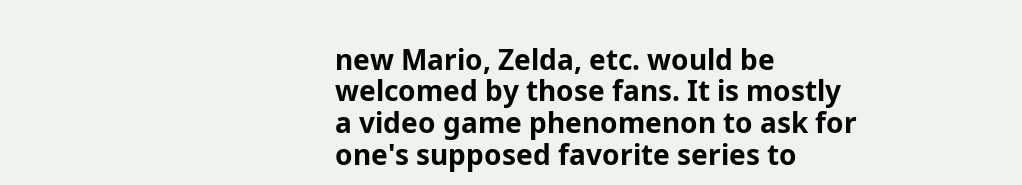new Mario, Zelda, etc. would be welcomed by those fans. It is mostly a video game phenomenon to ask for one's supposed favorite series to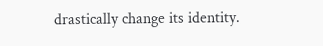drastically change its identity.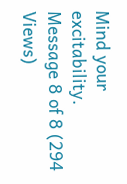Mind your excitability.
Message 8 of 8 (294 Views)